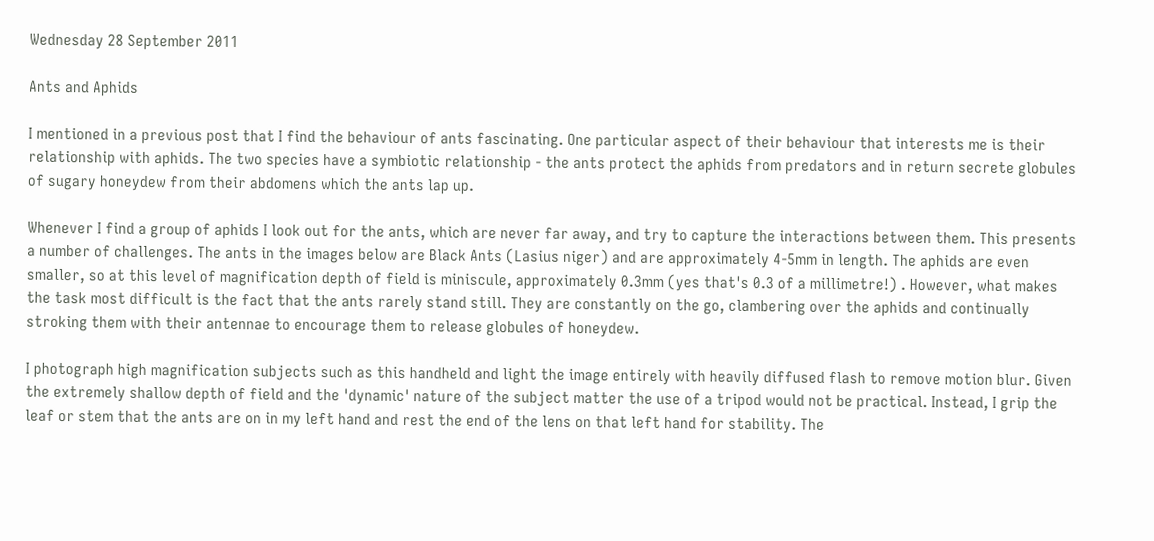Wednesday 28 September 2011

Ants and Aphids

I mentioned in a previous post that I find the behaviour of ants fascinating. One particular aspect of their behaviour that interests me is their relationship with aphids. The two species have a symbiotic relationship - the ants protect the aphids from predators and in return secrete globules of sugary honeydew from their abdomens which the ants lap up.

Whenever I find a group of aphids I look out for the ants, which are never far away, and try to capture the interactions between them. This presents a number of challenges. The ants in the images below are Black Ants (Lasius niger) and are approximately 4-5mm in length. The aphids are even smaller, so at this level of magnification depth of field is miniscule, approximately 0.3mm (yes that's 0.3 of a millimetre!) . However, what makes the task most difficult is the fact that the ants rarely stand still. They are constantly on the go, clambering over the aphids and continually stroking them with their antennae to encourage them to release globules of honeydew.

I photograph high magnification subjects such as this handheld and light the image entirely with heavily diffused flash to remove motion blur. Given the extremely shallow depth of field and the 'dynamic' nature of the subject matter the use of a tripod would not be practical. Instead, I grip the leaf or stem that the ants are on in my left hand and rest the end of the lens on that left hand for stability. The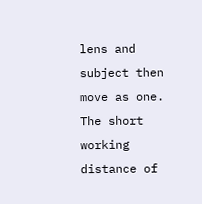lens and subject then move as one. The short working distance of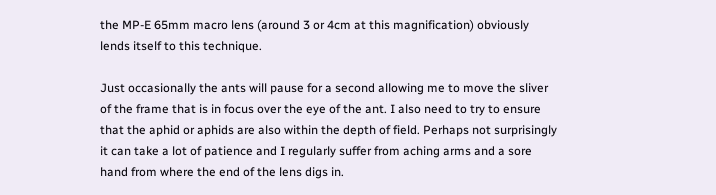the MP-E 65mm macro lens (around 3 or 4cm at this magnification) obviously lends itself to this technique.

Just occasionally the ants will pause for a second allowing me to move the sliver of the frame that is in focus over the eye of the ant. I also need to try to ensure that the aphid or aphids are also within the depth of field. Perhaps not surprisingly it can take a lot of patience and I regularly suffer from aching arms and a sore hand from where the end of the lens digs in.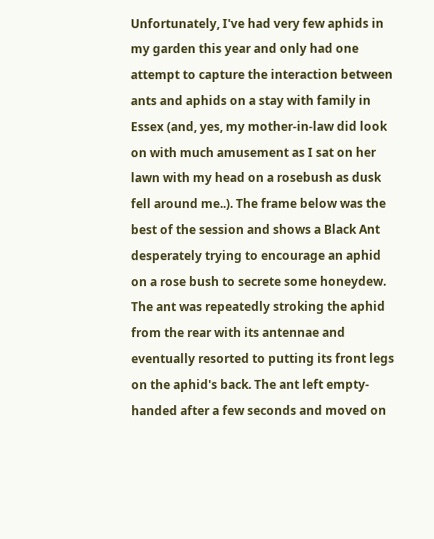Unfortunately, I've had very few aphids in my garden this year and only had one attempt to capture the interaction between ants and aphids on a stay with family in Essex (and, yes, my mother-in-law did look on with much amusement as I sat on her lawn with my head on a rosebush as dusk fell around me..). The frame below was the best of the session and shows a Black Ant desperately trying to encourage an aphid on a rose bush to secrete some honeydew. The ant was repeatedly stroking the aphid from the rear with its antennae and eventually resorted to putting its front legs on the aphid's back. The ant left empty-handed after a few seconds and moved on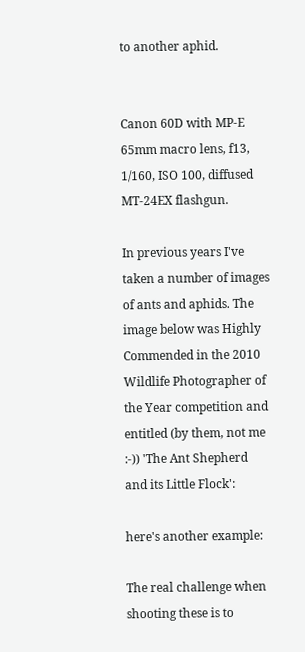to another aphid.


Canon 60D with MP-E 65mm macro lens, f13, 1/160, ISO 100, diffused MT-24EX flashgun.

In previous years I've taken a number of images of ants and aphids. The image below was Highly Commended in the 2010 Wildlife Photographer of the Year competition and entitled (by them, not me :-)) 'The Ant Shepherd and its Little Flock':

here's another example:

The real challenge when shooting these is to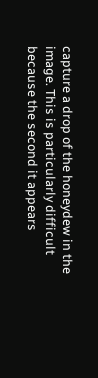capture a drop of the honeydew in the image. This is particularly difficult because the second it appears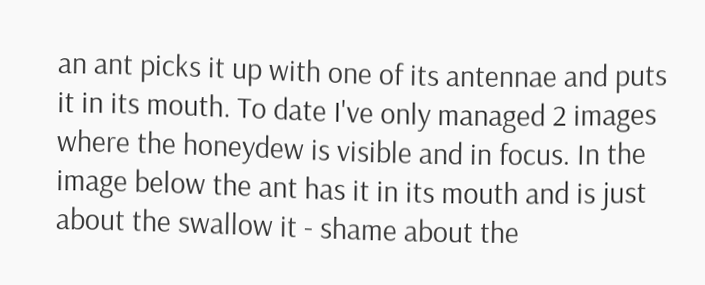an ant picks it up with one of its antennae and puts it in its mouth. To date I've only managed 2 images where the honeydew is visible and in focus. In the image below the ant has it in its mouth and is just about the swallow it - shame about the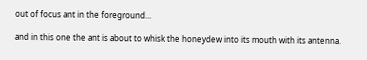out of focus ant in the foreground...

and in this one the ant is about to whisk the honeydew into its mouth with its antenna.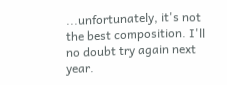...unfortunately, it's not the best composition. I'll no doubt try again next year.